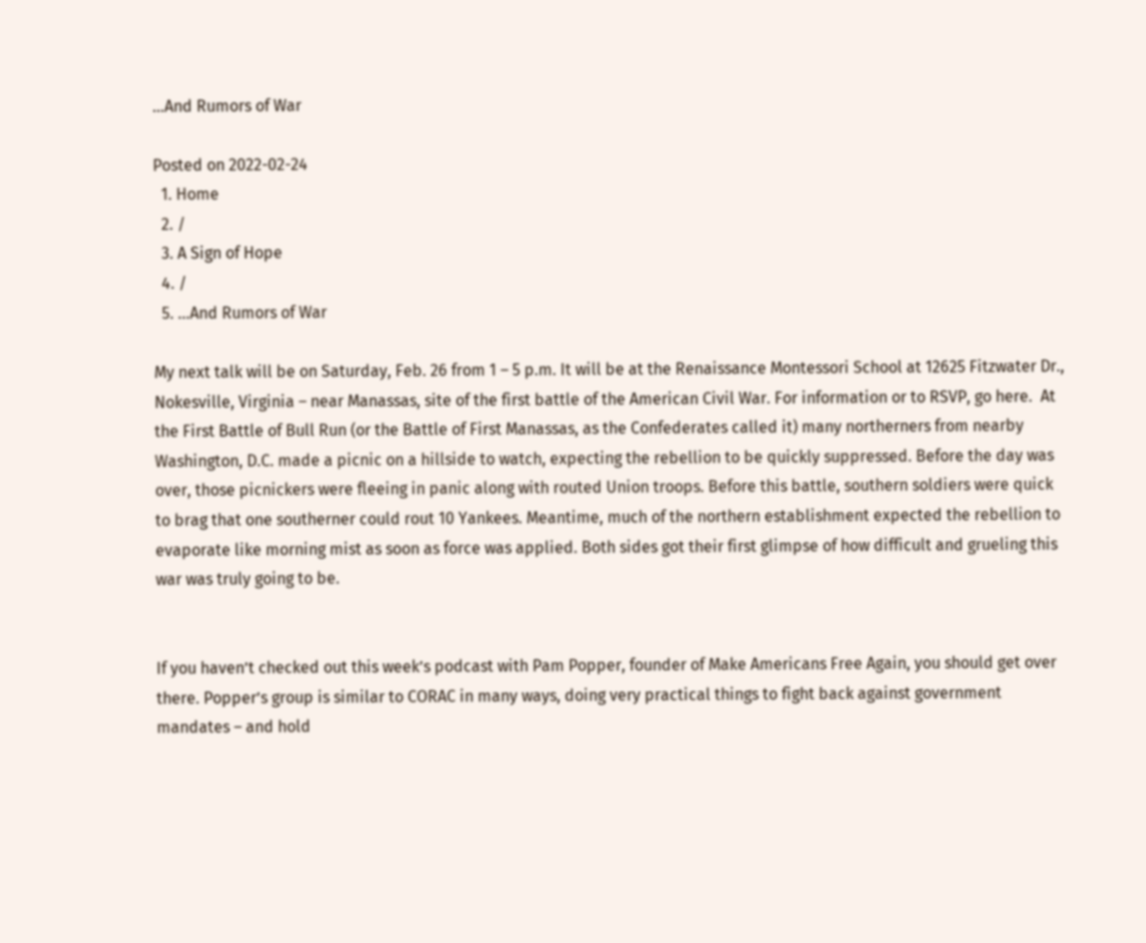…And Rumors of War

Posted on 2022-02-24
  1. Home
  2. /
  3. A Sign of Hope
  4. /
  5. …And Rumors of War

My next talk will be on Saturday, Feb. 26 from 1 – 5 p.m. It will be at the Renaissance Montessori School at 12625 Fitzwater Dr., Nokesville, Virginia – near Manassas, site of the first battle of the American Civil War. For information or to RSVP, go here.  At the First Battle of Bull Run (or the Battle of First Manassas, as the Confederates called it) many northerners from nearby Washington, D.C. made a picnic on a hillside to watch, expecting the rebellion to be quickly suppressed. Before the day was over, those picnickers were fleeing in panic along with routed Union troops. Before this battle, southern soldiers were quick to brag that one southerner could rout 10 Yankees. Meantime, much of the northern establishment expected the rebellion to evaporate like morning mist as soon as force was applied. Both sides got their first glimpse of how difficult and grueling this war was truly going to be.


If you haven’t checked out this week’s podcast with Pam Popper, founder of Make Americans Free Again, you should get over there. Popper’s group is similar to CORAC in many ways, doing very practical things to fight back against government mandates – and hold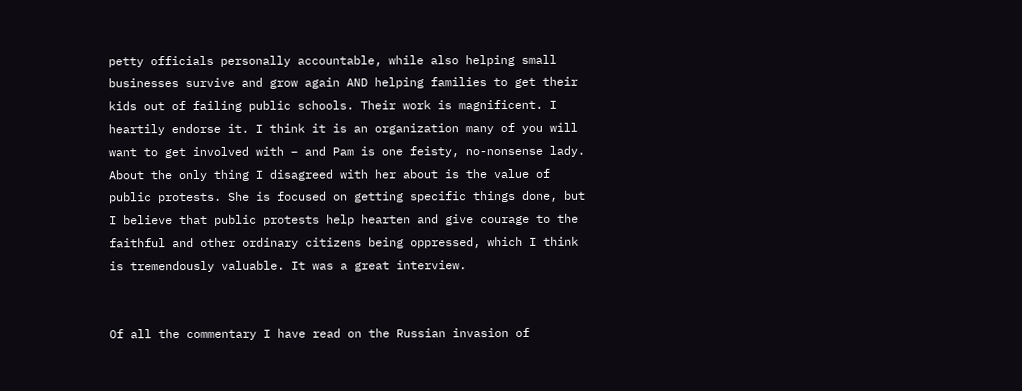petty officials personally accountable, while also helping small businesses survive and grow again AND helping families to get their kids out of failing public schools. Their work is magnificent. I heartily endorse it. I think it is an organization many of you will want to get involved with – and Pam is one feisty, no-nonsense lady. About the only thing I disagreed with her about is the value of public protests. She is focused on getting specific things done, but I believe that public protests help hearten and give courage to the faithful and other ordinary citizens being oppressed, which I think is tremendously valuable. It was a great interview.


Of all the commentary I have read on the Russian invasion of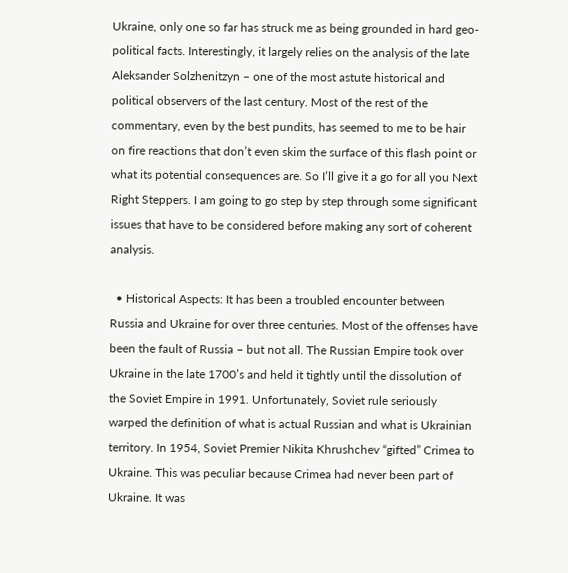Ukraine, only one so far has struck me as being grounded in hard geo-political facts. Interestingly, it largely relies on the analysis of the late Aleksander Solzhenitzyn – one of the most astute historical and political observers of the last century. Most of the rest of the commentary, even by the best pundits, has seemed to me to be hair on fire reactions that don’t even skim the surface of this flash point or what its potential consequences are. So I’ll give it a go for all you Next Right Steppers. I am going to go step by step through some significant issues that have to be considered before making any sort of coherent analysis.

  • Historical Aspects: It has been a troubled encounter between Russia and Ukraine for over three centuries. Most of the offenses have been the fault of Russia – but not all. The Russian Empire took over Ukraine in the late 1700’s and held it tightly until the dissolution of the Soviet Empire in 1991. Unfortunately, Soviet rule seriously warped the definition of what is actual Russian and what is Ukrainian territory. In 1954, Soviet Premier Nikita Khrushchev “gifted” Crimea to Ukraine. This was peculiar because Crimea had never been part of Ukraine. It was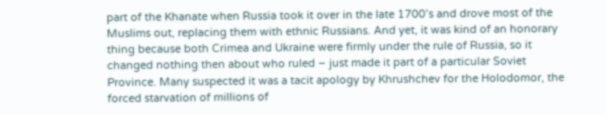part of the Khanate when Russia took it over in the late 1700’s and drove most of the Muslims out, replacing them with ethnic Russians. And yet, it was kind of an honorary thing because both Crimea and Ukraine were firmly under the rule of Russia, so it changed nothing then about who ruled – just made it part of a particular Soviet Province. Many suspected it was a tacit apology by Khrushchev for the Holodomor, the forced starvation of millions of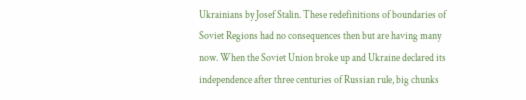Ukrainians by Josef Stalin. These redefinitions of boundaries of Soviet Regions had no consequences then but are having many now. When the Soviet Union broke up and Ukraine declared its independence after three centuries of Russian rule, big chunks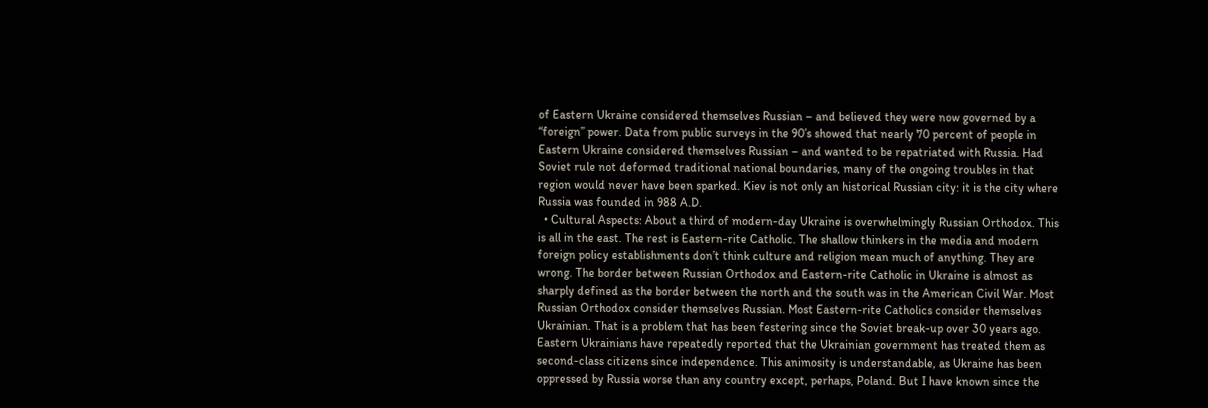of Eastern Ukraine considered themselves Russian – and believed they were now governed by a “foreign” power. Data from public surveys in the 90’s showed that nearly 70 percent of people in Eastern Ukraine considered themselves Russian – and wanted to be repatriated with Russia. Had Soviet rule not deformed traditional national boundaries, many of the ongoing troubles in that region would never have been sparked. Kiev is not only an historical Russian city: it is the city where Russia was founded in 988 A.D.
  • Cultural Aspects: About a third of modern-day Ukraine is overwhelmingly Russian Orthodox. This is all in the east. The rest is Eastern-rite Catholic. The shallow thinkers in the media and modern foreign policy establishments don’t think culture and religion mean much of anything. They are wrong. The border between Russian Orthodox and Eastern-rite Catholic in Ukraine is almost as sharply defined as the border between the north and the south was in the American Civil War. Most Russian Orthodox consider themselves Russian. Most Eastern-rite Catholics consider themselves Ukrainian. That is a problem that has been festering since the Soviet break-up over 30 years ago. Eastern Ukrainians have repeatedly reported that the Ukrainian government has treated them as second-class citizens since independence. This animosity is understandable, as Ukraine has been oppressed by Russia worse than any country except, perhaps, Poland. But I have known since the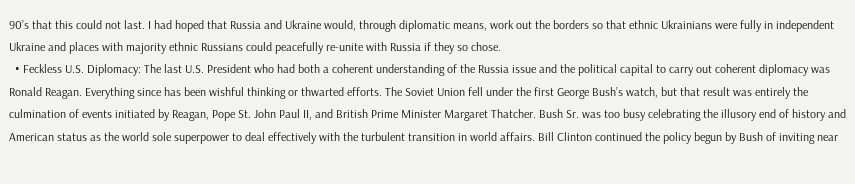90’s that this could not last. I had hoped that Russia and Ukraine would, through diplomatic means, work out the borders so that ethnic Ukrainians were fully in independent Ukraine and places with majority ethnic Russians could peacefully re-unite with Russia if they so chose.
  • Feckless U.S. Diplomacy: The last U.S. President who had both a coherent understanding of the Russia issue and the political capital to carry out coherent diplomacy was Ronald Reagan. Everything since has been wishful thinking or thwarted efforts. The Soviet Union fell under the first George Bush’s watch, but that result was entirely the culmination of events initiated by Reagan, Pope St. John Paul II, and British Prime Minister Margaret Thatcher. Bush Sr. was too busy celebrating the illusory end of history and American status as the world sole superpower to deal effectively with the turbulent transition in world affairs. Bill Clinton continued the policy begun by Bush of inviting near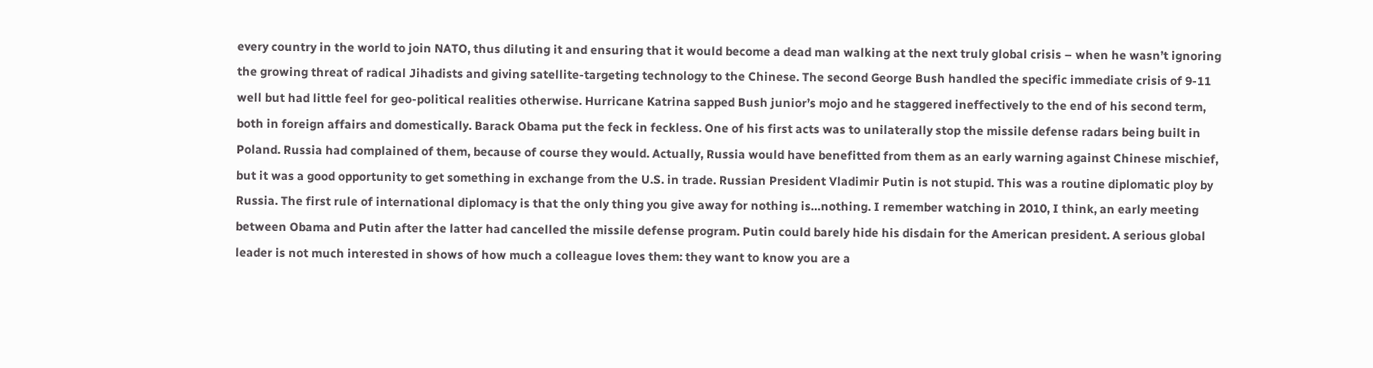every country in the world to join NATO, thus diluting it and ensuring that it would become a dead man walking at the next truly global crisis – when he wasn’t ignoring the growing threat of radical Jihadists and giving satellite-targeting technology to the Chinese. The second George Bush handled the specific immediate crisis of 9-11 well but had little feel for geo-political realities otherwise. Hurricane Katrina sapped Bush junior’s mojo and he staggered ineffectively to the end of his second term, both in foreign affairs and domestically. Barack Obama put the feck in feckless. One of his first acts was to unilaterally stop the missile defense radars being built in Poland. Russia had complained of them, because of course they would. Actually, Russia would have benefitted from them as an early warning against Chinese mischief, but it was a good opportunity to get something in exchange from the U.S. in trade. Russian President Vladimir Putin is not stupid. This was a routine diplomatic ploy by Russia. The first rule of international diplomacy is that the only thing you give away for nothing is…nothing. I remember watching in 2010, I think, an early meeting between Obama and Putin after the latter had cancelled the missile defense program. Putin could barely hide his disdain for the American president. A serious global leader is not much interested in shows of how much a colleague loves them: they want to know you are a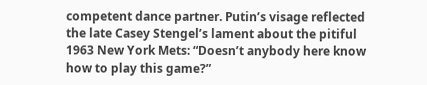competent dance partner. Putin’s visage reflected the late Casey Stengel’s lament about the pitiful 1963 New York Mets: “Doesn’t anybody here know how to play this game?”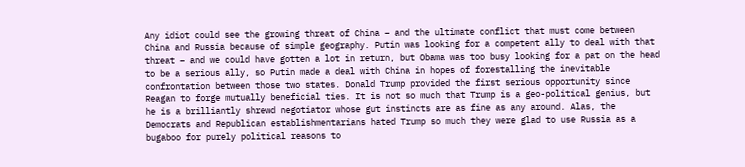Any idiot could see the growing threat of China – and the ultimate conflict that must come between China and Russia because of simple geography. Putin was looking for a competent ally to deal with that threat – and we could have gotten a lot in return, but Obama was too busy looking for a pat on the head to be a serious ally, so Putin made a deal with China in hopes of forestalling the inevitable confrontation between those two states. Donald Trump provided the first serious opportunity since Reagan to forge mutually beneficial ties. It is not so much that Trump is a geo-political genius, but he is a brilliantly shrewd negotiator whose gut instincts are as fine as any around. Alas, the Democrats and Republican establishmentarians hated Trump so much they were glad to use Russia as a bugaboo for purely political reasons to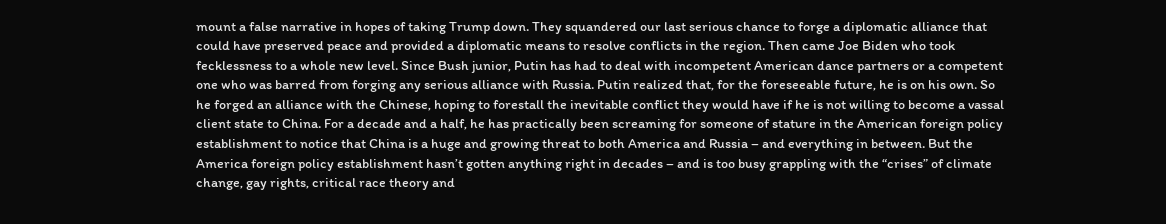mount a false narrative in hopes of taking Trump down. They squandered our last serious chance to forge a diplomatic alliance that could have preserved peace and provided a diplomatic means to resolve conflicts in the region. Then came Joe Biden who took fecklessness to a whole new level. Since Bush junior, Putin has had to deal with incompetent American dance partners or a competent one who was barred from forging any serious alliance with Russia. Putin realized that, for the foreseeable future, he is on his own. So he forged an alliance with the Chinese, hoping to forestall the inevitable conflict they would have if he is not willing to become a vassal client state to China. For a decade and a half, he has practically been screaming for someone of stature in the American foreign policy establishment to notice that China is a huge and growing threat to both America and Russia – and everything in between. But the America foreign policy establishment hasn’t gotten anything right in decades – and is too busy grappling with the “crises” of climate change, gay rights, critical race theory and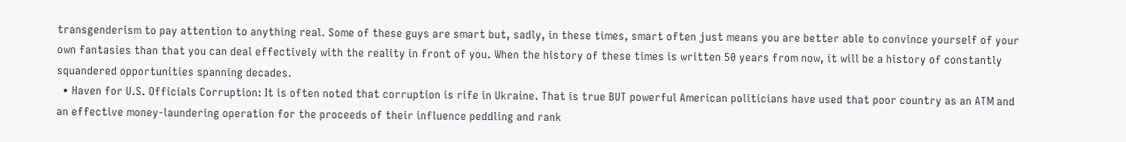transgenderism to pay attention to anything real. Some of these guys are smart but, sadly, in these times, smart often just means you are better able to convince yourself of your own fantasies than that you can deal effectively with the reality in front of you. When the history of these times is written 50 years from now, it will be a history of constantly squandered opportunities spanning decades.
  • Haven for U.S. Officials Corruption: It is often noted that corruption is rife in Ukraine. That is true BUT powerful American politicians have used that poor country as an ATM and an effective money-laundering operation for the proceeds of their influence peddling and rank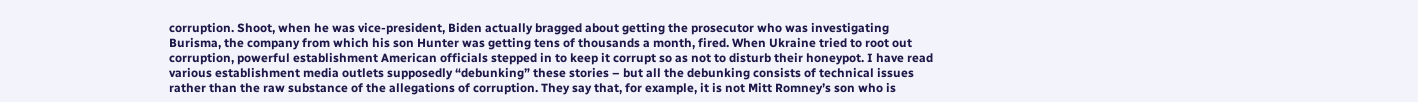corruption. Shoot, when he was vice-president, Biden actually bragged about getting the prosecutor who was investigating Burisma, the company from which his son Hunter was getting tens of thousands a month, fired. When Ukraine tried to root out corruption, powerful establishment American officials stepped in to keep it corrupt so as not to disturb their honeypot. I have read various establishment media outlets supposedly “debunking” these stories – but all the debunking consists of technical issues rather than the raw substance of the allegations of corruption. They say that, for example, it is not Mitt Romney’s son who is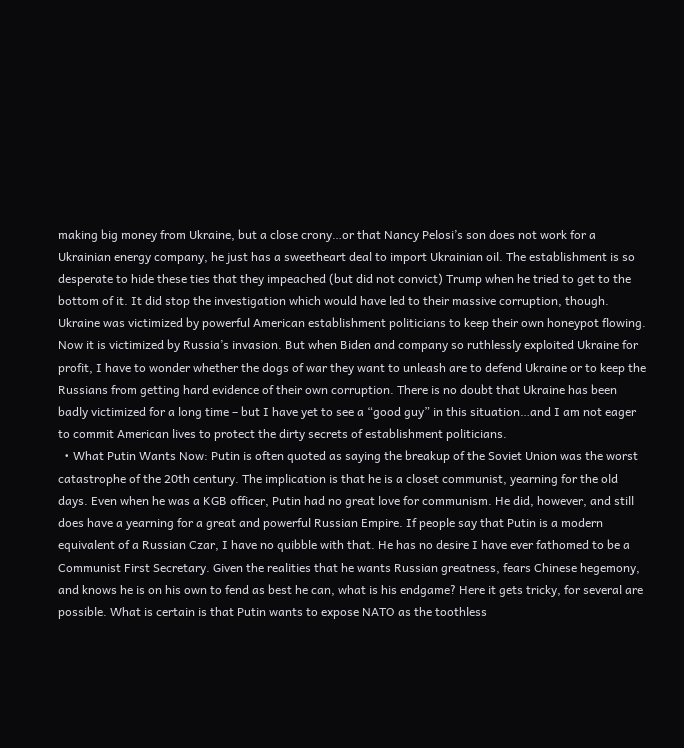making big money from Ukraine, but a close crony…or that Nancy Pelosi’s son does not work for a Ukrainian energy company, he just has a sweetheart deal to import Ukrainian oil. The establishment is so desperate to hide these ties that they impeached (but did not convict) Trump when he tried to get to the bottom of it. It did stop the investigation which would have led to their massive corruption, though. Ukraine was victimized by powerful American establishment politicians to keep their own honeypot flowing. Now it is victimized by Russia’s invasion. But when Biden and company so ruthlessly exploited Ukraine for profit, I have to wonder whether the dogs of war they want to unleash are to defend Ukraine or to keep the Russians from getting hard evidence of their own corruption. There is no doubt that Ukraine has been badly victimized for a long time – but I have yet to see a “good guy” in this situation…and I am not eager to commit American lives to protect the dirty secrets of establishment politicians.
  • What Putin Wants Now: Putin is often quoted as saying the breakup of the Soviet Union was the worst catastrophe of the 20th century. The implication is that he is a closet communist, yearning for the old days. Even when he was a KGB officer, Putin had no great love for communism. He did, however, and still does have a yearning for a great and powerful Russian Empire. If people say that Putin is a modern equivalent of a Russian Czar, I have no quibble with that. He has no desire I have ever fathomed to be a Communist First Secretary. Given the realities that he wants Russian greatness, fears Chinese hegemony, and knows he is on his own to fend as best he can, what is his endgame? Here it gets tricky, for several are possible. What is certain is that Putin wants to expose NATO as the toothless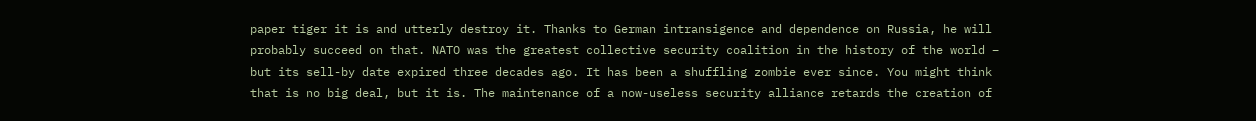paper tiger it is and utterly destroy it. Thanks to German intransigence and dependence on Russia, he will probably succeed on that. NATO was the greatest collective security coalition in the history of the world – but its sell-by date expired three decades ago. It has been a shuffling zombie ever since. You might think that is no big deal, but it is. The maintenance of a now-useless security alliance retards the creation of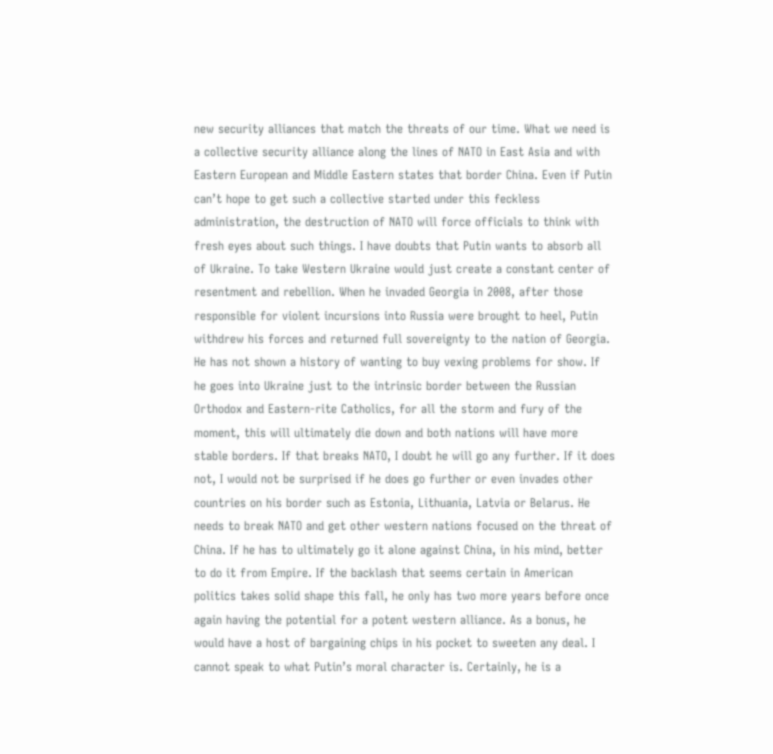new security alliances that match the threats of our time. What we need is a collective security alliance along the lines of NATO in East Asia and with Eastern European and Middle Eastern states that border China. Even if Putin can’t hope to get such a collective started under this feckless administration, the destruction of NATO will force officials to think with fresh eyes about such things. I have doubts that Putin wants to absorb all of Ukraine. To take Western Ukraine would just create a constant center of resentment and rebellion. When he invaded Georgia in 2008, after those responsible for violent incursions into Russia were brought to heel, Putin withdrew his forces and returned full sovereignty to the nation of Georgia. He has not shown a history of wanting to buy vexing problems for show. If he goes into Ukraine just to the intrinsic border between the Russian Orthodox and Eastern-rite Catholics, for all the storm and fury of the moment, this will ultimately die down and both nations will have more stable borders. If that breaks NATO, I doubt he will go any further. If it does not, I would not be surprised if he does go further or even invades other countries on his border such as Estonia, Lithuania, Latvia or Belarus. He needs to break NATO and get other western nations focused on the threat of China. If he has to ultimately go it alone against China, in his mind, better to do it from Empire. If the backlash that seems certain in American politics takes solid shape this fall, he only has two more years before once again having the potential for a potent western alliance. As a bonus, he would have a host of bargaining chips in his pocket to sweeten any deal. I cannot speak to what Putin’s moral character is. Certainly, he is a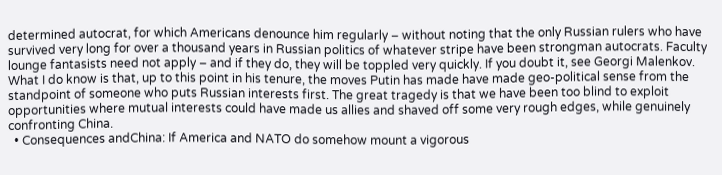determined autocrat, for which Americans denounce him regularly – without noting that the only Russian rulers who have survived very long for over a thousand years in Russian politics of whatever stripe have been strongman autocrats. Faculty lounge fantasists need not apply – and if they do, they will be toppled very quickly. If you doubt it, see Georgi Malenkov. What I do know is that, up to this point in his tenure, the moves Putin has made have made geo-political sense from the standpoint of someone who puts Russian interests first. The great tragedy is that we have been too blind to exploit opportunities where mutual interests could have made us allies and shaved off some very rough edges, while genuinely confronting China.
  • Consequences andChina: If America and NATO do somehow mount a vigorous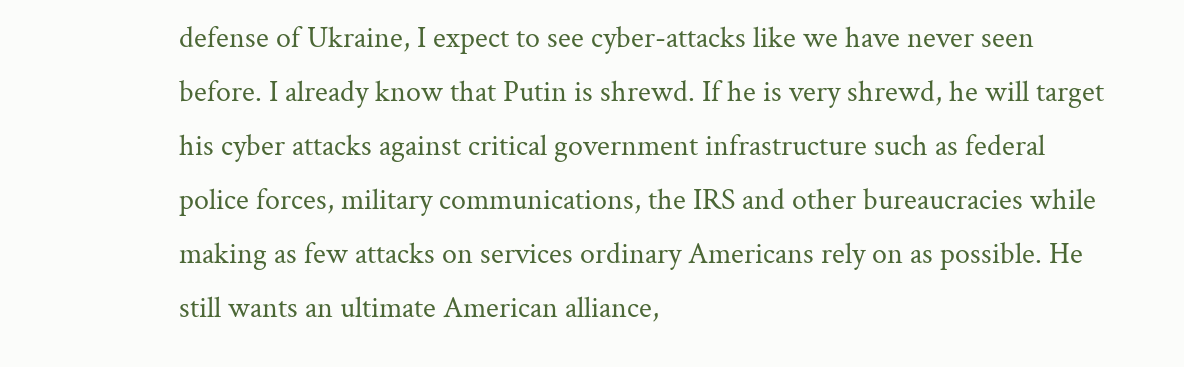defense of Ukraine, I expect to see cyber-attacks like we have never seen before. I already know that Putin is shrewd. If he is very shrewd, he will target his cyber attacks against critical government infrastructure such as federal police forces, military communications, the IRS and other bureaucracies while making as few attacks on services ordinary Americans rely on as possible. He still wants an ultimate American alliance,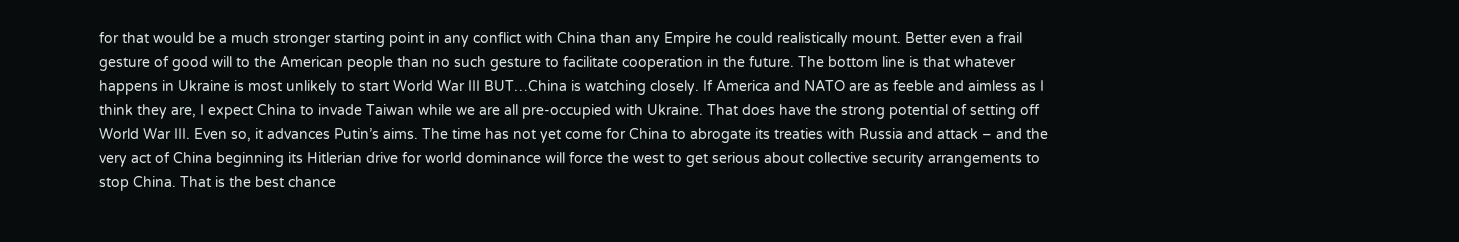for that would be a much stronger starting point in any conflict with China than any Empire he could realistically mount. Better even a frail gesture of good will to the American people than no such gesture to facilitate cooperation in the future. The bottom line is that whatever happens in Ukraine is most unlikely to start World War III BUT…China is watching closely. If America and NATO are as feeble and aimless as I think they are, I expect China to invade Taiwan while we are all pre-occupied with Ukraine. That does have the strong potential of setting off World War III. Even so, it advances Putin’s aims. The time has not yet come for China to abrogate its treaties with Russia and attack – and the very act of China beginning its Hitlerian drive for world dominance will force the west to get serious about collective security arrangements to stop China. That is the best chance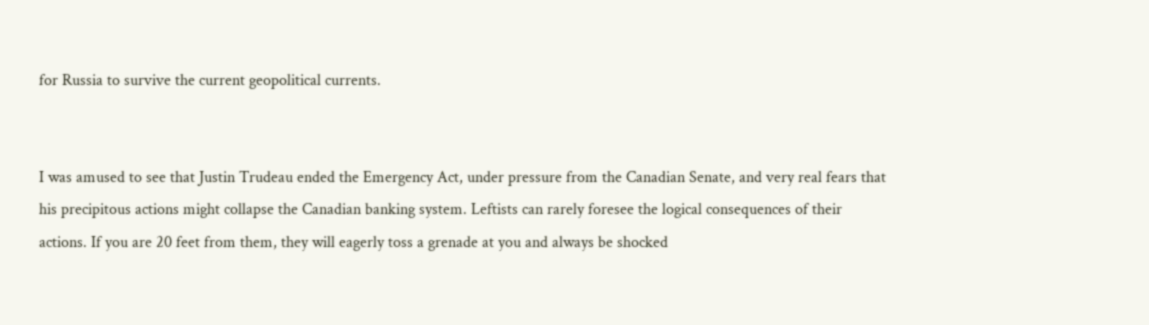for Russia to survive the current geopolitical currents.


I was amused to see that Justin Trudeau ended the Emergency Act, under pressure from the Canadian Senate, and very real fears that his precipitous actions might collapse the Canadian banking system. Leftists can rarely foresee the logical consequences of their actions. If you are 20 feet from them, they will eagerly toss a grenade at you and always be shocked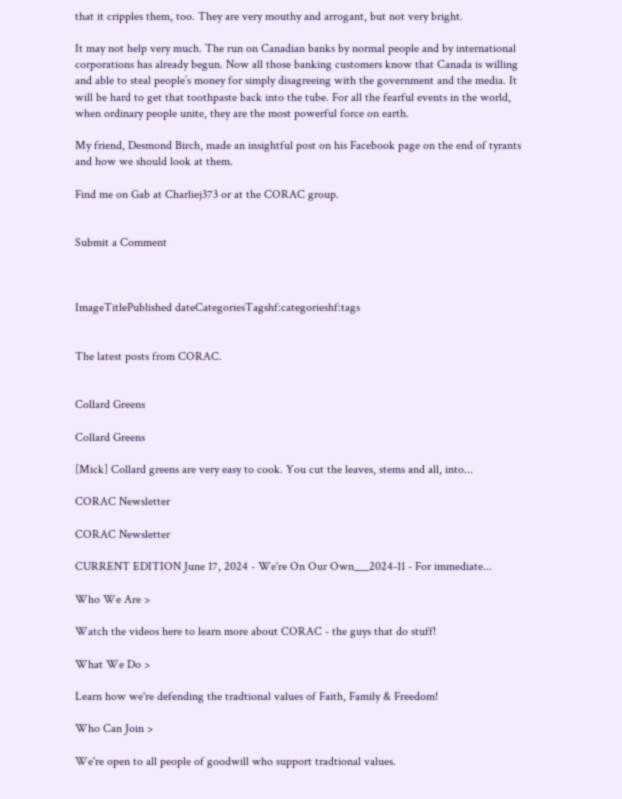that it cripples them, too. They are very mouthy and arrogant, but not very bright.

It may not help very much. The run on Canadian banks by normal people and by international corporations has already begun. Now all those banking customers know that Canada is willing and able to steal people’s money for simply disagreeing with the government and the media. It will be hard to get that toothpaste back into the tube. For all the fearful events in the world, when ordinary people unite, they are the most powerful force on earth.

My friend, Desmond Birch, made an insightful post on his Facebook page on the end of tyrants and how we should look at them.

Find me on Gab at Charliej373 or at the CORAC group.


Submit a Comment



ImageTitlePublished dateCategoriesTagshf:categorieshf:tags


The latest posts from CORAC.


Collard Greens

Collard Greens

[Mick] Collard greens are very easy to cook. You cut the leaves, stems and all, into...

CORAC Newsletter

CORAC Newsletter

CURRENT EDITION June 17, 2024 - We're On Our Own___2024-11 - For immediate...

Who We Are >

Watch the videos here to learn more about CORAC - the guys that do stuff!

What We Do >

Learn how we're defending the tradtional values of Faith, Family & Freedom!

Who Can Join >

We're open to all people of goodwill who support tradtional values.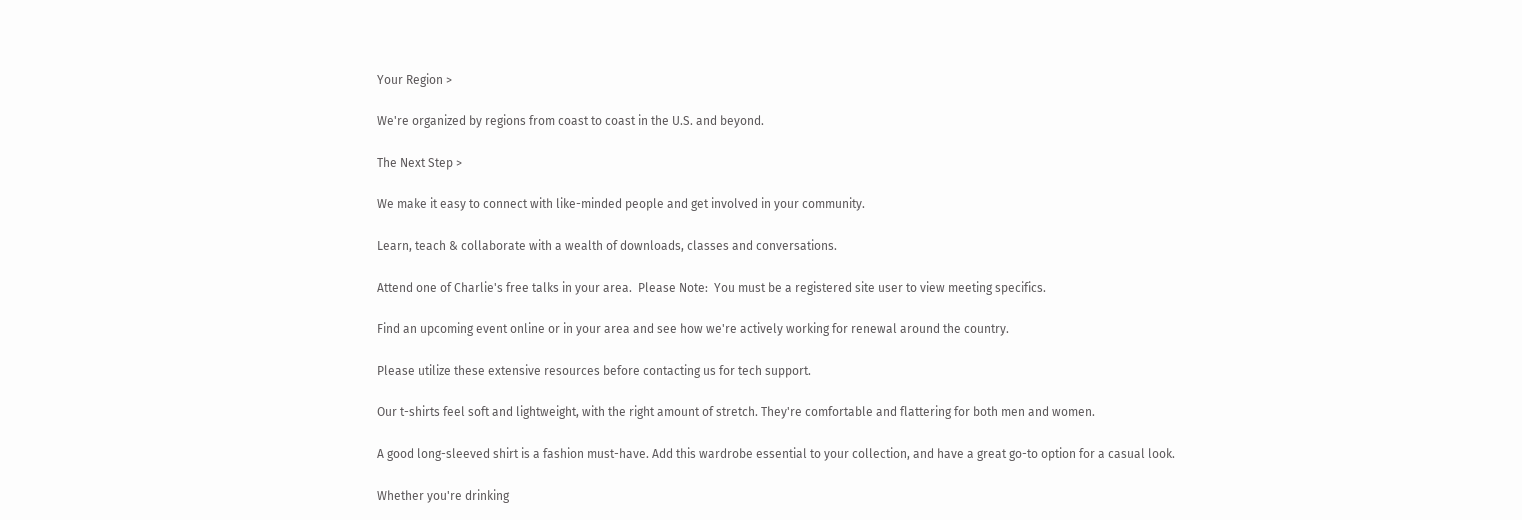Your Region >

We're organized by regions from coast to coast in the U.S. and beyond.

The Next Step >

We make it easy to connect with like-minded people and get involved in your community.

Learn, teach & collaborate with a wealth of downloads, classes and conversations.

Attend one of Charlie's free talks in your area.  Please Note:  You must be a registered site user to view meeting specifics.

Find an upcoming event online or in your area and see how we're actively working for renewal around the country.

Please utilize these extensive resources before contacting us for tech support.

Our t-shirts feel soft and lightweight, with the right amount of stretch. They're comfortable and flattering for both men and women.

A good long-sleeved shirt is a fashion must-have. Add this wardrobe essential to your collection, and have a great go-to option for a casual look.

Whether you're drinking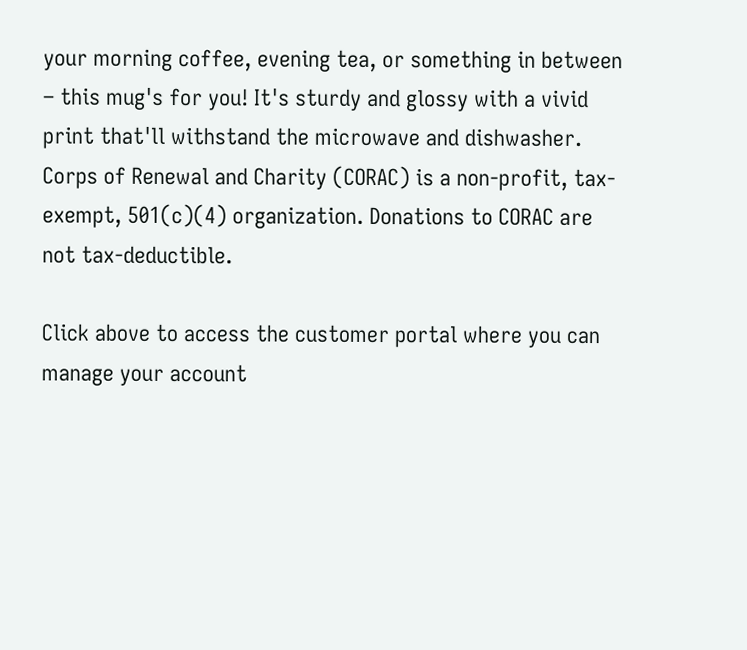your morning coffee, evening tea, or something in between – this mug's for you! It's sturdy and glossy with a vivid print that'll withstand the microwave and dishwasher.
Corps of Renewal and Charity (CORAC) is a non-profit, tax-exempt, 501(c)(4) organization. Donations to CORAC are not tax-deductible.

Click above to access the customer portal where you can manage your account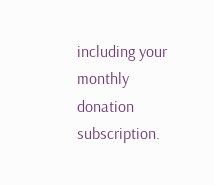including your monthly donation subscription.